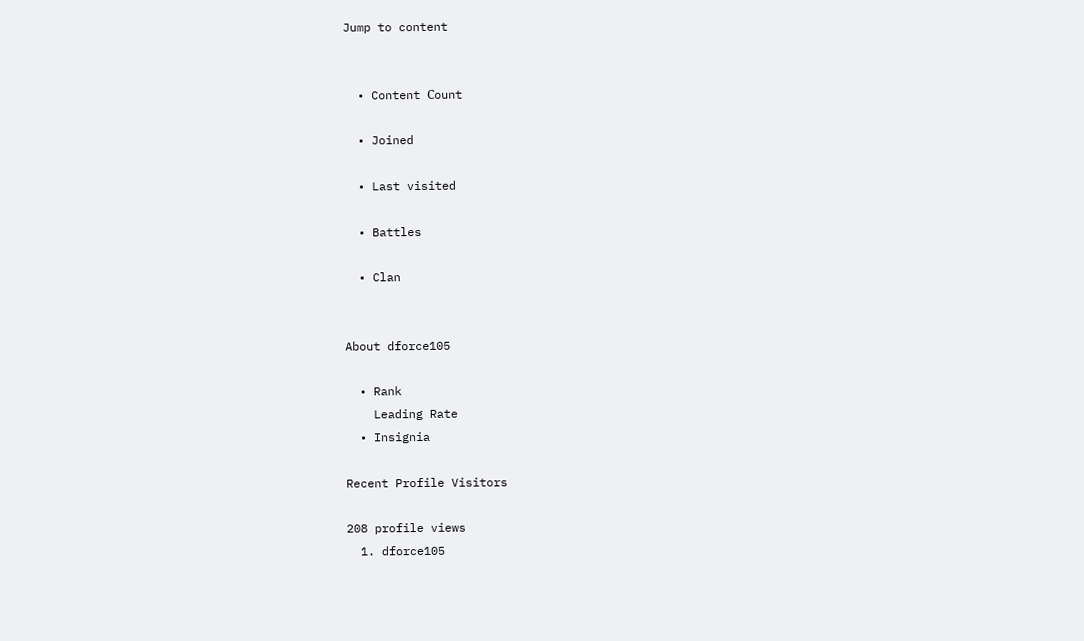Jump to content


  • Content Сount

  • Joined

  • Last visited

  • Battles

  • Clan


About dforce105

  • Rank
    Leading Rate
  • Insignia

Recent Profile Visitors

208 profile views
  1. dforce105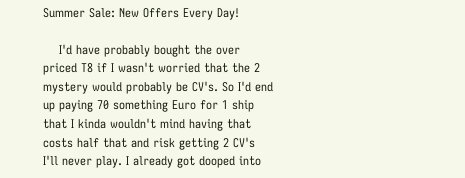Summer Sale: New Offers Every Day!

    I'd have probably bought the over priced T8 if I wasn't worried that the 2 mystery would probably be CV's. So I'd end up paying 70 something Euro for 1 ship that I kinda wouldn't mind having that costs half that and risk getting 2 CV's I'll never play. I already got dooped into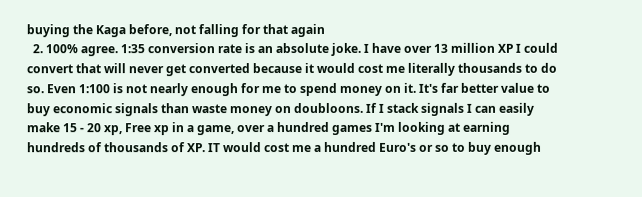buying the Kaga before, not falling for that again
  2. 100% agree. 1:35 conversion rate is an absolute joke. I have over 13 million XP I could convert that will never get converted because it would cost me literally thousands to do so. Even 1:100 is not nearly enough for me to spend money on it. It's far better value to buy economic signals than waste money on doubloons. If I stack signals I can easily make 15 - 20 xp, Free xp in a game, over a hundred games I'm looking at earning hundreds of thousands of XP. IT would cost me a hundred Euro's or so to buy enough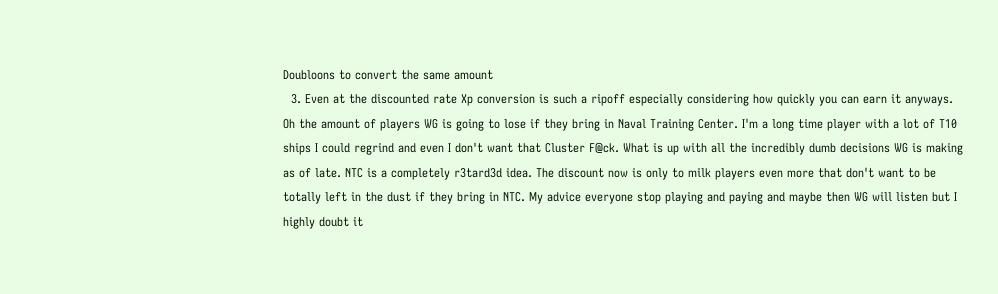Doubloons to convert the same amount
  3. Even at the discounted rate Xp conversion is such a ripoff especially considering how quickly you can earn it anyways. Oh the amount of players WG is going to lose if they bring in Naval Training Center. I'm a long time player with a lot of T10 ships I could regrind and even I don't want that Cluster F@ck. What is up with all the incredibly dumb decisions WG is making as of late. NTC is a completely r3tard3d idea. The discount now is only to milk players even more that don't want to be totally left in the dust if they bring in NTC. My advice everyone stop playing and paying and maybe then WG will listen but I highly doubt it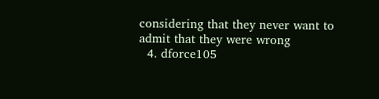considering that they never want to admit that they were wrong
  4. dforce105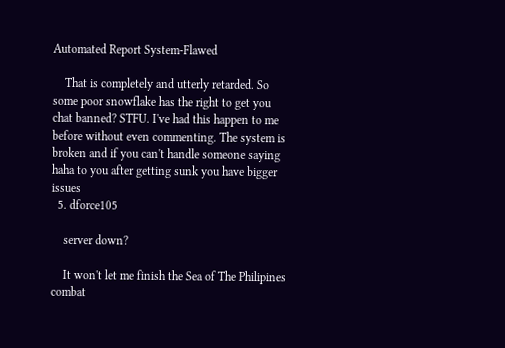Automated Report System-Flawed

    That is completely and utterly retarded. So some poor snowflake has the right to get you chat banned? STFU. I've had this happen to me before without even commenting. The system is broken and if you can't handle someone saying haha to you after getting sunk you have bigger issues
  5. dforce105

    server down?

    It won't let me finish the Sea of The Philipines combat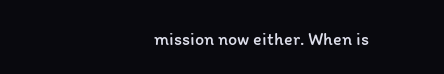mission now either. When is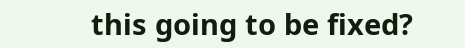this going to be fixed?